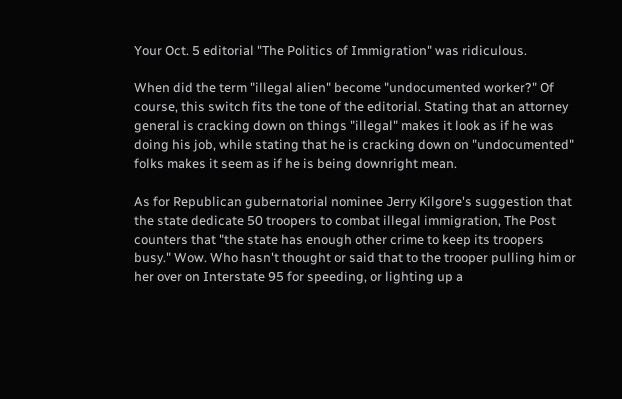Your Oct. 5 editorial "The Politics of Immigration" was ridiculous.

When did the term "illegal alien" become "undocumented worker?" Of course, this switch fits the tone of the editorial. Stating that an attorney general is cracking down on things "illegal" makes it look as if he was doing his job, while stating that he is cracking down on "undocumented" folks makes it seem as if he is being downright mean.

As for Republican gubernatorial nominee Jerry Kilgore's suggestion that the state dedicate 50 troopers to combat illegal immigration, The Post counters that "the state has enough other crime to keep its troopers busy." Wow. Who hasn't thought or said that to the trooper pulling him or her over on Interstate 95 for speeding, or lighting up a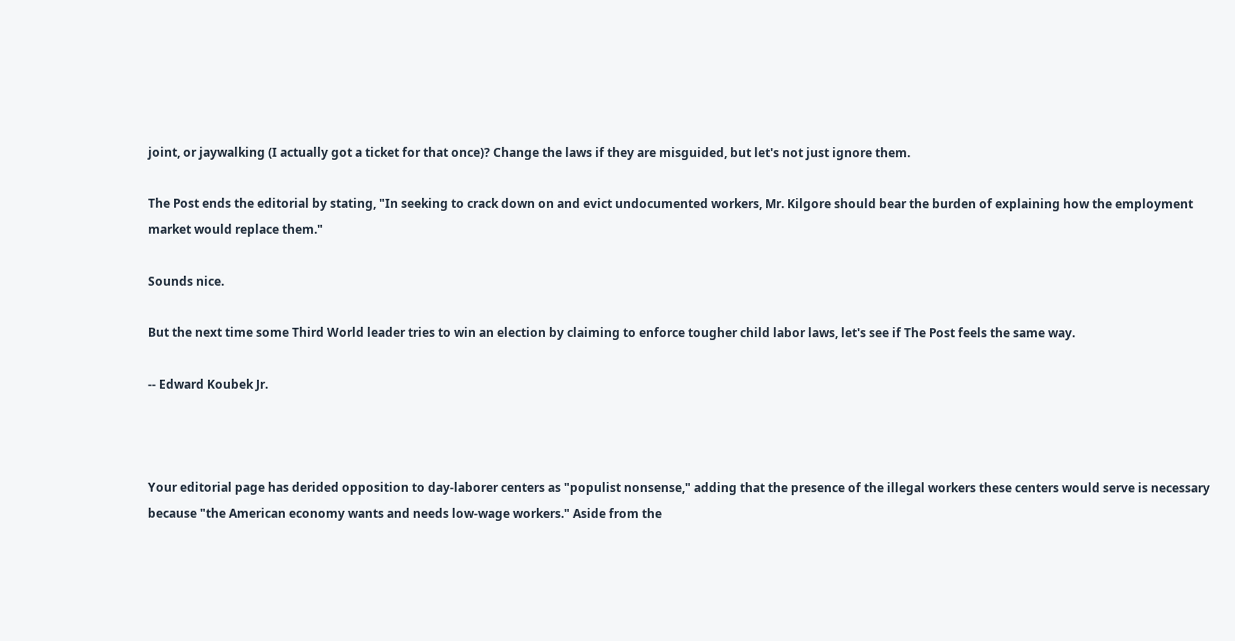joint, or jaywalking (I actually got a ticket for that once)? Change the laws if they are misguided, but let's not just ignore them.

The Post ends the editorial by stating, "In seeking to crack down on and evict undocumented workers, Mr. Kilgore should bear the burden of explaining how the employment market would replace them."

Sounds nice.

But the next time some Third World leader tries to win an election by claiming to enforce tougher child labor laws, let's see if The Post feels the same way.

-- Edward Koubek Jr.



Your editorial page has derided opposition to day-laborer centers as "populist nonsense," adding that the presence of the illegal workers these centers would serve is necessary because "the American economy wants and needs low-wage workers." Aside from the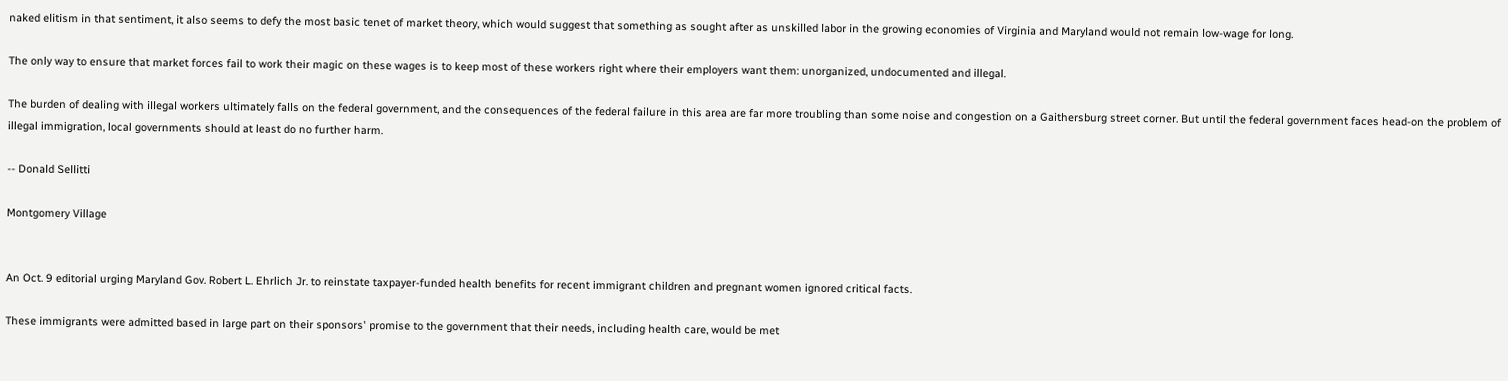naked elitism in that sentiment, it also seems to defy the most basic tenet of market theory, which would suggest that something as sought after as unskilled labor in the growing economies of Virginia and Maryland would not remain low-wage for long.

The only way to ensure that market forces fail to work their magic on these wages is to keep most of these workers right where their employers want them: unorganized, undocumented and illegal.

The burden of dealing with illegal workers ultimately falls on the federal government, and the consequences of the federal failure in this area are far more troubling than some noise and congestion on a Gaithersburg street corner. But until the federal government faces head-on the problem of illegal immigration, local governments should at least do no further harm.

-- Donald Sellitti

Montgomery Village


An Oct. 9 editorial urging Maryland Gov. Robert L. Ehrlich Jr. to reinstate taxpayer-funded health benefits for recent immigrant children and pregnant women ignored critical facts.

These immigrants were admitted based in large part on their sponsors' promise to the government that their needs, including health care, would be met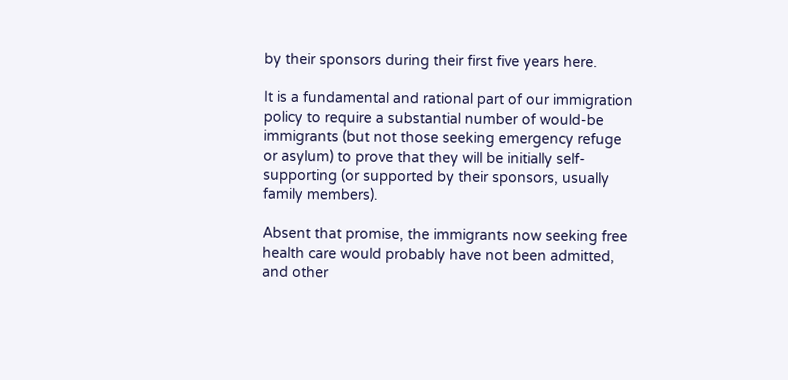by their sponsors during their first five years here.

It is a fundamental and rational part of our immigration policy to require a substantial number of would-be immigrants (but not those seeking emergency refuge or asylum) to prove that they will be initially self-supporting (or supported by their sponsors, usually family members).

Absent that promise, the immigrants now seeking free health care would probably have not been admitted, and other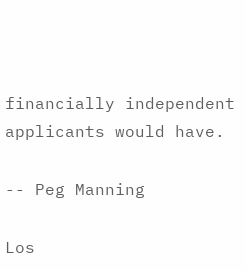financially independent applicants would have.

-- Peg Manning

Los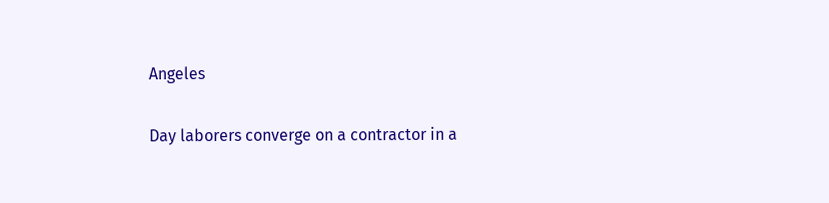Angeles

Day laborers converge on a contractor in a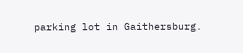parking lot in Gaithersburg.